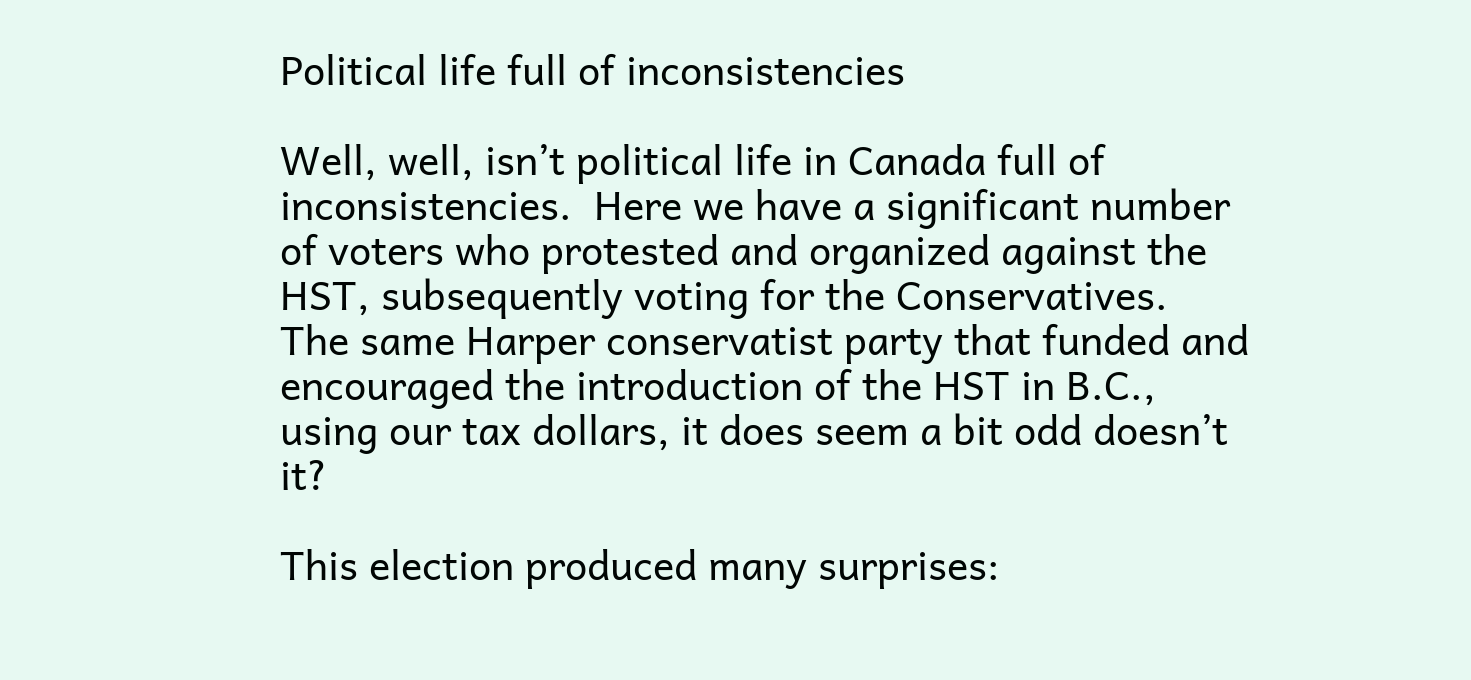Political life full of inconsistencies

Well, well, isn’t political life in Canada full of inconsistencies.  Here we have a significant number of voters who protested and organized against the HST, subsequently voting for the Conservatives.  The same Harper conservatist party that funded and encouraged the introduction of the HST in B.C., using our tax dollars, it does seem a bit odd doesn’t it?

This election produced many surprises: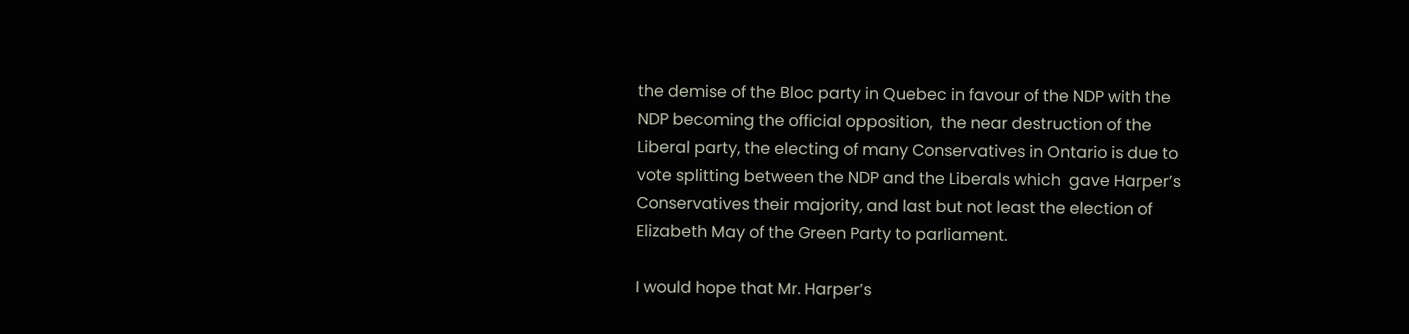the demise of the Bloc party in Quebec in favour of the NDP with the NDP becoming the official opposition,  the near destruction of the Liberal party, the electing of many Conservatives in Ontario is due to vote splitting between the NDP and the Liberals which  gave Harper’s Conservatives their majority, and last but not least the election of Elizabeth May of the Green Party to parliament.

I would hope that Mr. Harper’s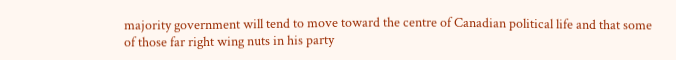majority government will tend to move toward the centre of Canadian political life and that some of those far right wing nuts in his party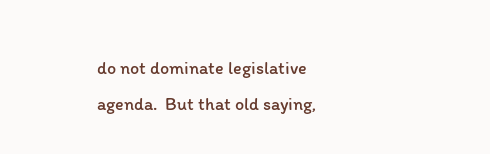do not dominate legislative agenda.  But that old saying,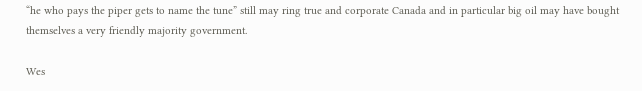“he who pays the piper gets to name the tune” still may ring true and corporate Canada and in particular big oil may have bought themselves a very friendly majority government.

Wes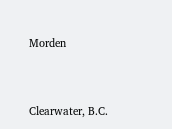Morden


Clearwater, B.C.